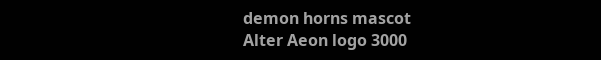demon horns mascot
Alter Aeon logo 3000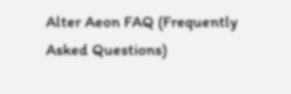Alter Aeon FAQ (Frequently Asked Questions)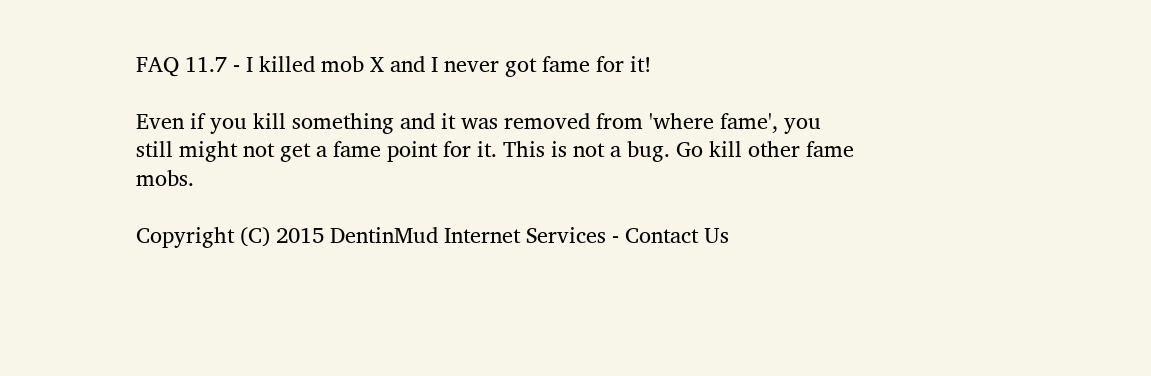FAQ 11.7 - I killed mob X and I never got fame for it!

Even if you kill something and it was removed from 'where fame', you still might not get a fame point for it. This is not a bug. Go kill other fame mobs.

Copyright (C) 2015 DentinMud Internet Services - Contact Us